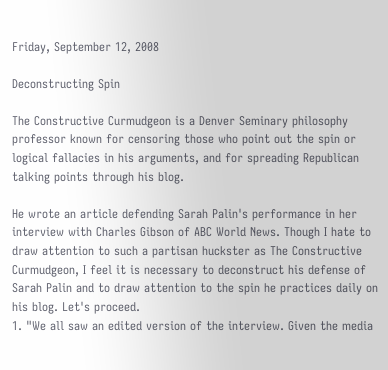Friday, September 12, 2008

Deconstructing Spin

The Constructive Curmudgeon is a Denver Seminary philosophy professor known for censoring those who point out the spin or logical fallacies in his arguments, and for spreading Republican talking points through his blog.

He wrote an article defending Sarah Palin's performance in her interview with Charles Gibson of ABC World News. Though I hate to draw attention to such a partisan huckster as The Constructive Curmudgeon, I feel it is necessary to deconstruct his defense of Sarah Palin and to draw attention to the spin he practices daily on his blog. Let's proceed.
1. "We all saw an edited version of the interview. Given the media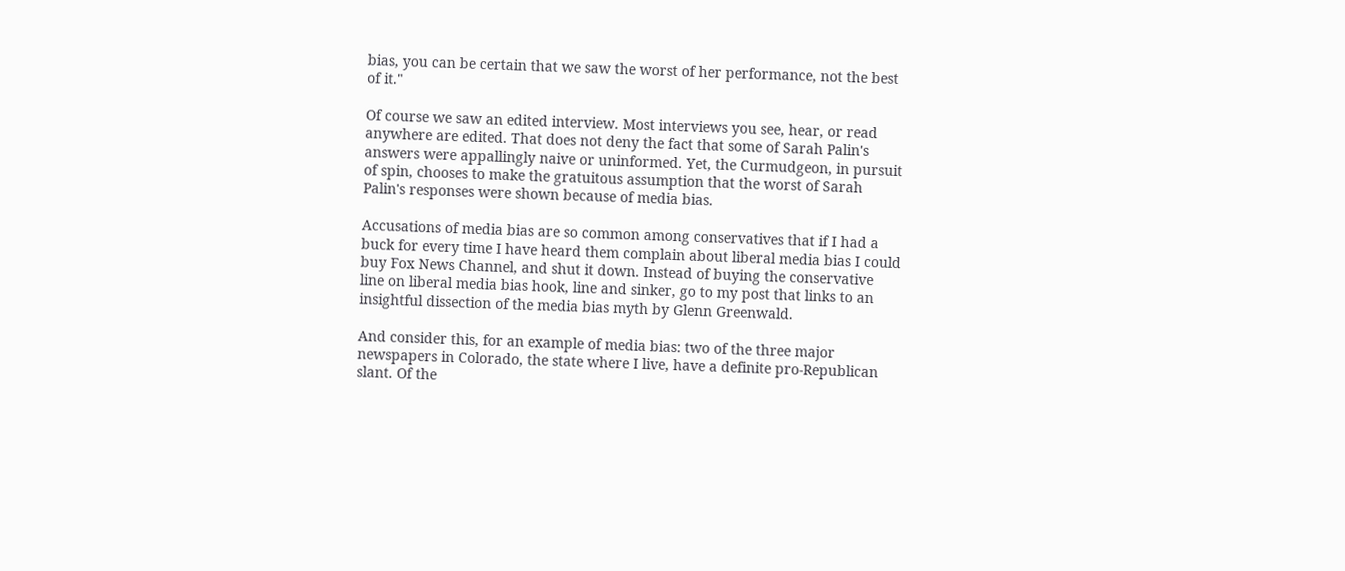bias, you can be certain that we saw the worst of her performance, not the best of it."

Of course we saw an edited interview. Most interviews you see, hear, or read anywhere are edited. That does not deny the fact that some of Sarah Palin's answers were appallingly naive or uninformed. Yet, the Curmudgeon, in pursuit of spin, chooses to make the gratuitous assumption that the worst of Sarah Palin's responses were shown because of media bias.

Accusations of media bias are so common among conservatives that if I had a buck for every time I have heard them complain about liberal media bias I could buy Fox News Channel, and shut it down. Instead of buying the conservative line on liberal media bias hook, line and sinker, go to my post that links to an insightful dissection of the media bias myth by Glenn Greenwald.

And consider this, for an example of media bias: two of the three major newspapers in Colorado, the state where I live, have a definite pro-Republican slant. Of the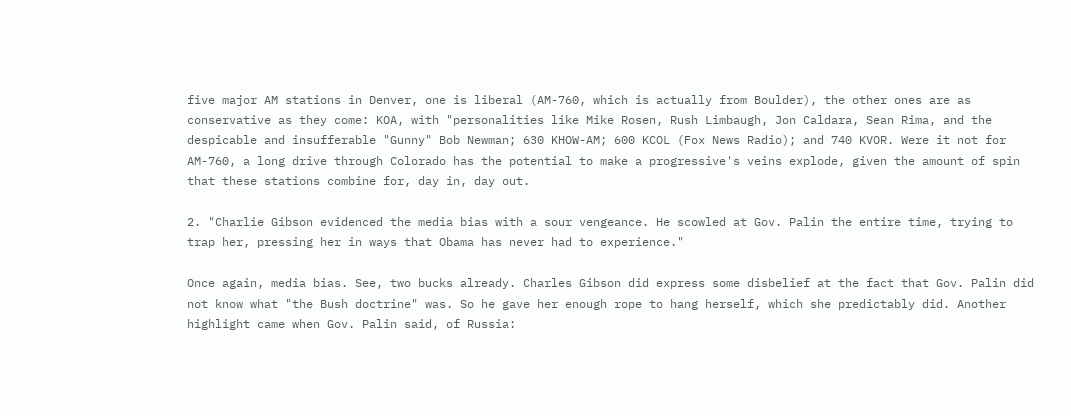five major AM stations in Denver, one is liberal (AM-760, which is actually from Boulder), the other ones are as conservative as they come: KOA, with "personalities like Mike Rosen, Rush Limbaugh, Jon Caldara, Sean Rima, and the despicable and insufferable "Gunny" Bob Newman; 630 KHOW-AM; 600 KCOL (Fox News Radio); and 740 KVOR. Were it not for AM-760, a long drive through Colorado has the potential to make a progressive's veins explode, given the amount of spin that these stations combine for, day in, day out.

2. "Charlie Gibson evidenced the media bias with a sour vengeance. He scowled at Gov. Palin the entire time, trying to trap her, pressing her in ways that Obama has never had to experience."

Once again, media bias. See, two bucks already. Charles Gibson did express some disbelief at the fact that Gov. Palin did not know what "the Bush doctrine" was. So he gave her enough rope to hang herself, which she predictably did. Another highlight came when Gov. Palin said, of Russia: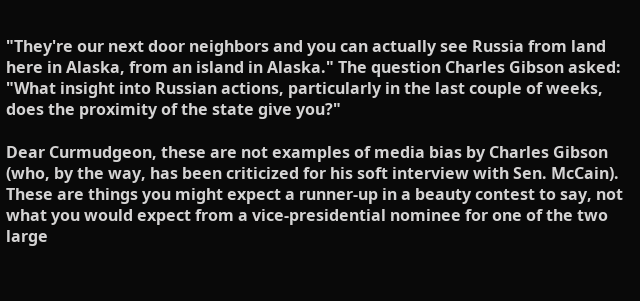"They're our next door neighbors and you can actually see Russia from land here in Alaska, from an island in Alaska." The question Charles Gibson asked: "What insight into Russian actions, particularly in the last couple of weeks, does the proximity of the state give you?"

Dear Curmudgeon, these are not examples of media bias by Charles Gibson (who, by the way, has been criticized for his soft interview with Sen. McCain). These are things you might expect a runner-up in a beauty contest to say, not what you would expect from a vice-presidential nominee for one of the two large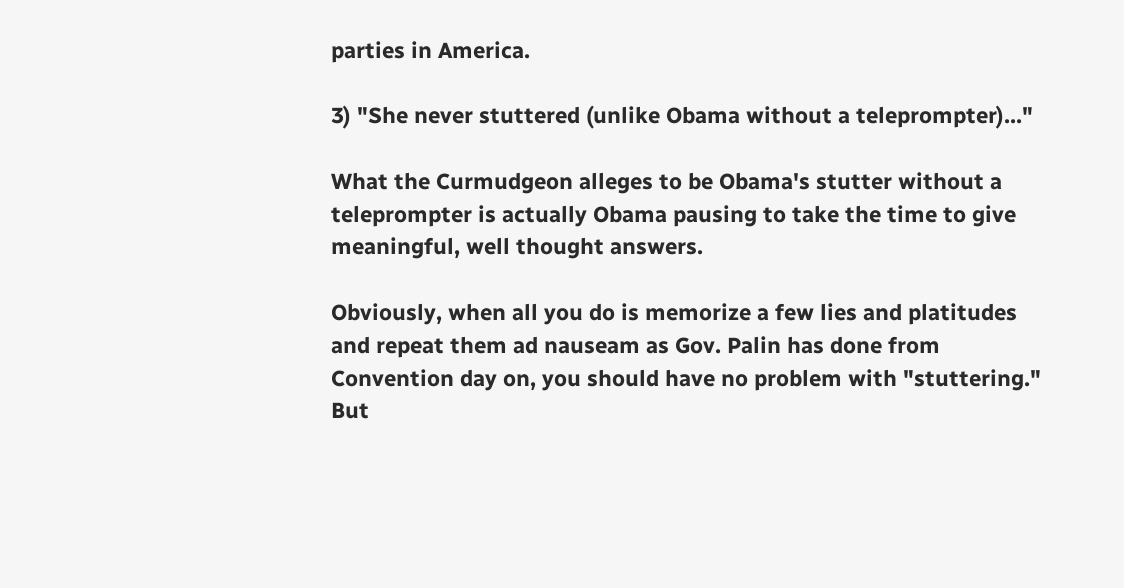parties in America.

3) "She never stuttered (unlike Obama without a teleprompter)..."

What the Curmudgeon alleges to be Obama's stutter without a teleprompter is actually Obama pausing to take the time to give meaningful, well thought answers.

Obviously, when all you do is memorize a few lies and platitudes and repeat them ad nauseam as Gov. Palin has done from Convention day on, you should have no problem with "stuttering." But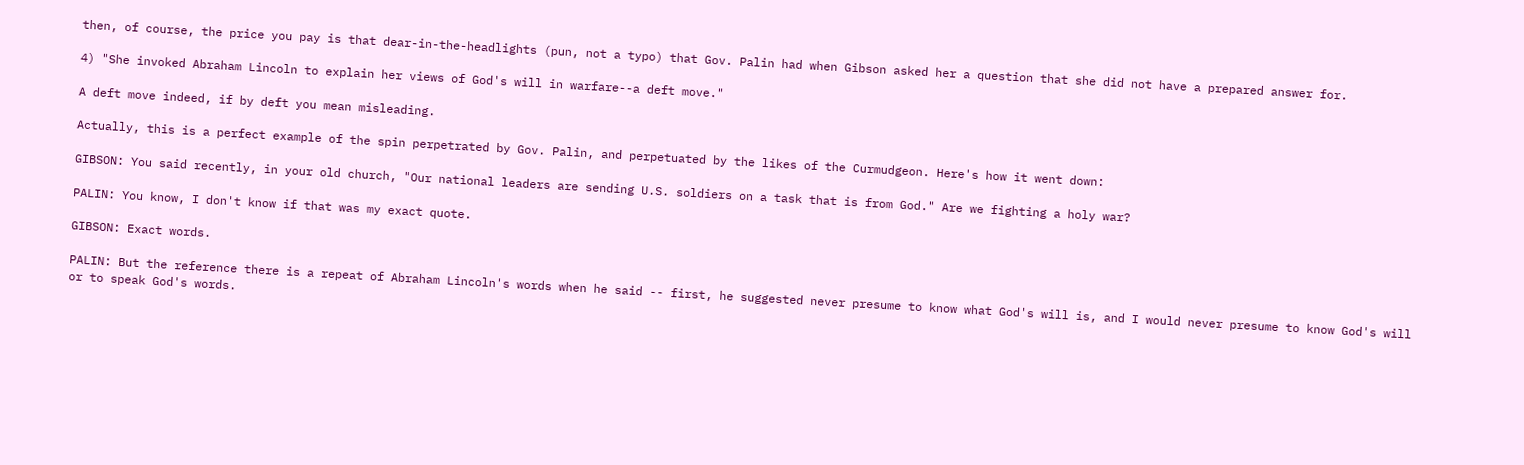then, of course, the price you pay is that dear-in-the-headlights (pun, not a typo) that Gov. Palin had when Gibson asked her a question that she did not have a prepared answer for.

4) "She invoked Abraham Lincoln to explain her views of God's will in warfare--a deft move."

A deft move indeed, if by deft you mean misleading.

Actually, this is a perfect example of the spin perpetrated by Gov. Palin, and perpetuated by the likes of the Curmudgeon. Here's how it went down:

GIBSON: You said recently, in your old church, "Our national leaders are sending U.S. soldiers on a task that is from God." Are we fighting a holy war?

PALIN: You know, I don't know if that was my exact quote.

GIBSON: Exact words.

PALIN: But the reference there is a repeat of Abraham Lincoln's words when he said -- first, he suggested never presume to know what God's will is, and I would never presume to know God's will or to speak God's words.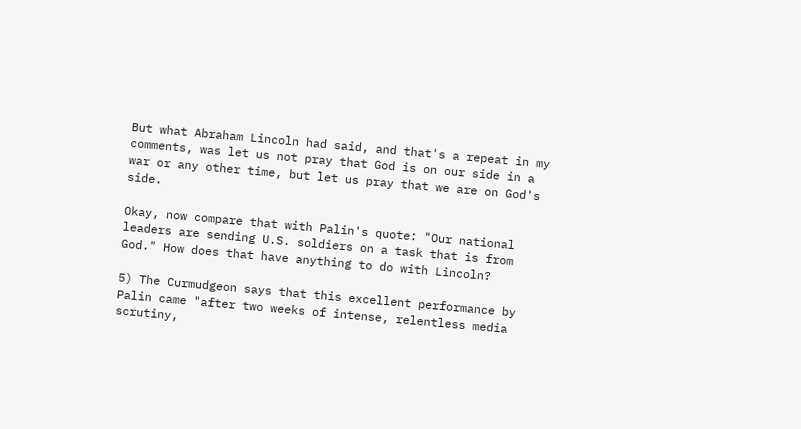But what Abraham Lincoln had said, and that's a repeat in my comments, was let us not pray that God is on our side in a war or any other time, but let us pray that we are on God's side.

Okay, now compare that with Palin's quote: "Our national leaders are sending U.S. soldiers on a task that is from God." How does that have anything to do with Lincoln?

5) The Curmudgeon says that this excellent performance by Palin came "after two weeks of intense, relentless media scrutiny,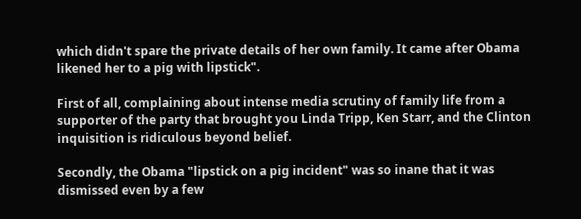which didn't spare the private details of her own family. It came after Obama likened her to a pig with lipstick".

First of all, complaining about intense media scrutiny of family life from a supporter of the party that brought you Linda Tripp, Ken Starr, and the Clinton inquisition is ridiculous beyond belief.

Secondly, the Obama "lipstick on a pig incident" was so inane that it was dismissed even by a few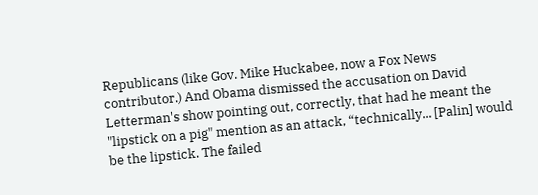Republicans (like Gov. Mike Huckabee, now a Fox News contributor.) And Obama dismissed the accusation on David Letterman's show pointing out, correctly, that had he meant the "lipstick on a pig" mention as an attack, “technically... [Palin] would be the lipstick. The failed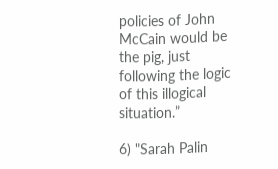policies of John McCain would be the pig, just following the logic of this illogical situation.”

6) "Sarah Palin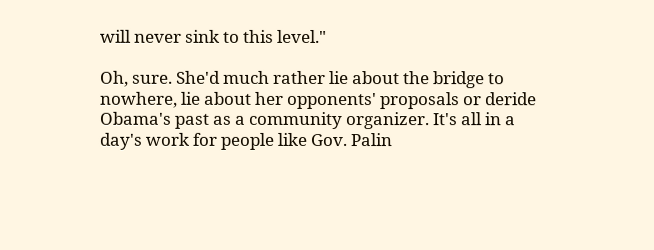will never sink to this level."

Oh, sure. She'd much rather lie about the bridge to nowhere, lie about her opponents' proposals or deride Obama's past as a community organizer. It's all in a day's work for people like Gov. Palin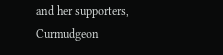and her supporters, Curmudgeon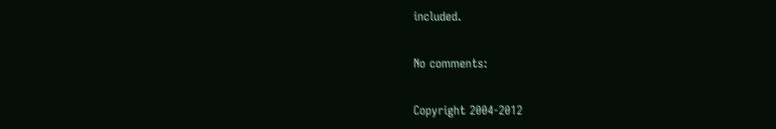included.

No comments:

Copyright 2004-2012